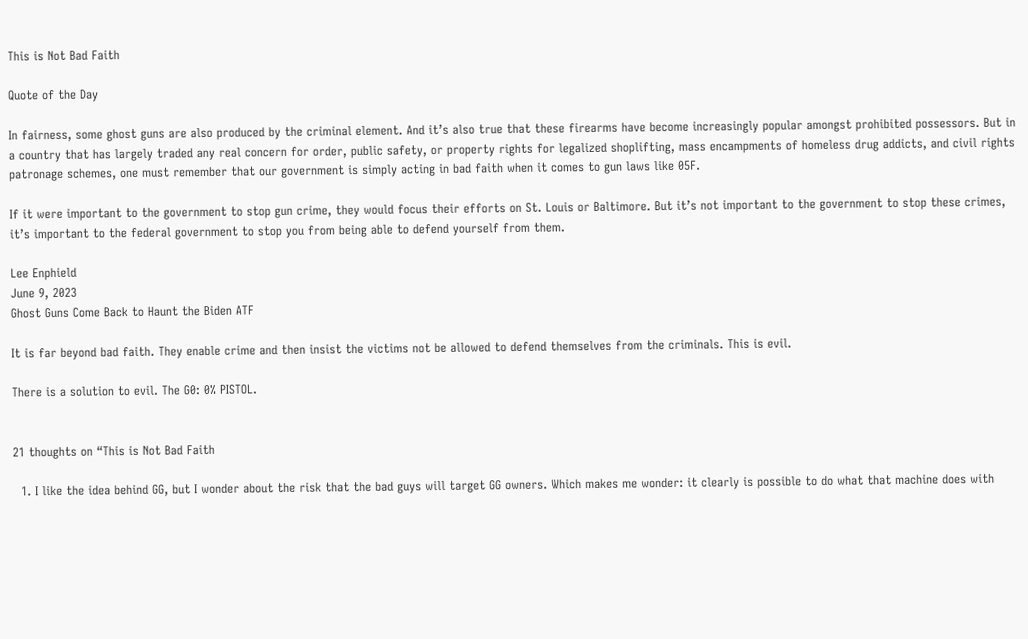This is Not Bad Faith

Quote of the Day

In fairness, some ghost guns are also produced by the criminal element. And it’s also true that these firearms have become increasingly popular amongst prohibited possessors. But in a country that has largely traded any real concern for order, public safety, or property rights for legalized shoplifting, mass encampments of homeless drug addicts, and civil rights patronage schemes, one must remember that our government is simply acting in bad faith when it comes to gun laws like 05F.

If it were important to the government to stop gun crime, they would focus their efforts on St. Louis or Baltimore. But it’s not important to the government to stop these crimes, it’s important to the federal government to stop you from being able to defend yourself from them.

Lee Enphield
June 9, 2023
Ghost Guns Come Back to Haunt the Biden ATF

It is far beyond bad faith. They enable crime and then insist the victims not be allowed to defend themselves from the criminals. This is evil.

There is a solution to evil. The G0: 0% PISTOL.


21 thoughts on “This is Not Bad Faith

  1. I like the idea behind GG, but I wonder about the risk that the bad guys will target GG owners. Which makes me wonder: it clearly is possible to do what that machine does with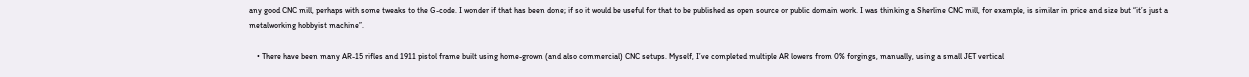any good CNC mill, perhaps with some tweaks to the G-code. I wonder if that has been done; if so it would be useful for that to be published as open source or public domain work. I was thinking a Sherline CNC mill, for example, is similar in price and size but “it’s just a metalworking hobbyist machine”.

    • There have been many AR-15 rifles and 1911 pistol frame built using home-grown (and also commercial) CNC setups. Myself, I’ve completed multiple AR lowers from 0% forgings, manually, using a small JET vertical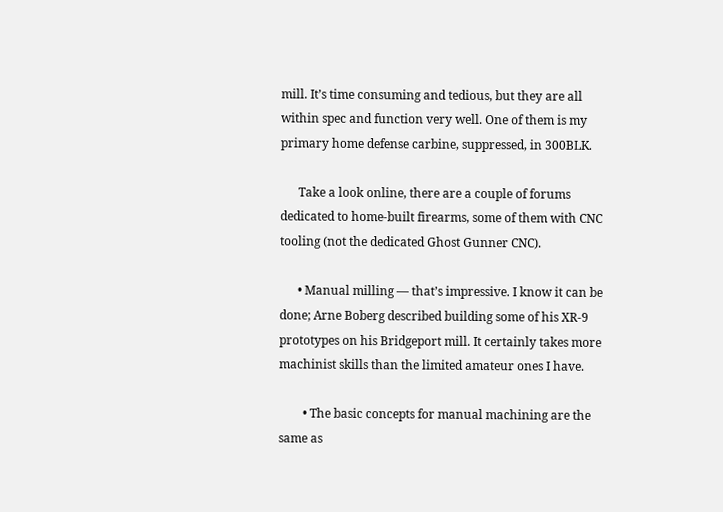mill. It’s time consuming and tedious, but they are all within spec and function very well. One of them is my primary home defense carbine, suppressed, in 300BLK.

      Take a look online, there are a couple of forums dedicated to home-built firearms, some of them with CNC tooling (not the dedicated Ghost Gunner CNC).

      • Manual milling — that’s impressive. I know it can be done; Arne Boberg described building some of his XR-9 prototypes on his Bridgeport mill. It certainly takes more machinist skills than the limited amateur ones I have.

        • The basic concepts for manual machining are the same as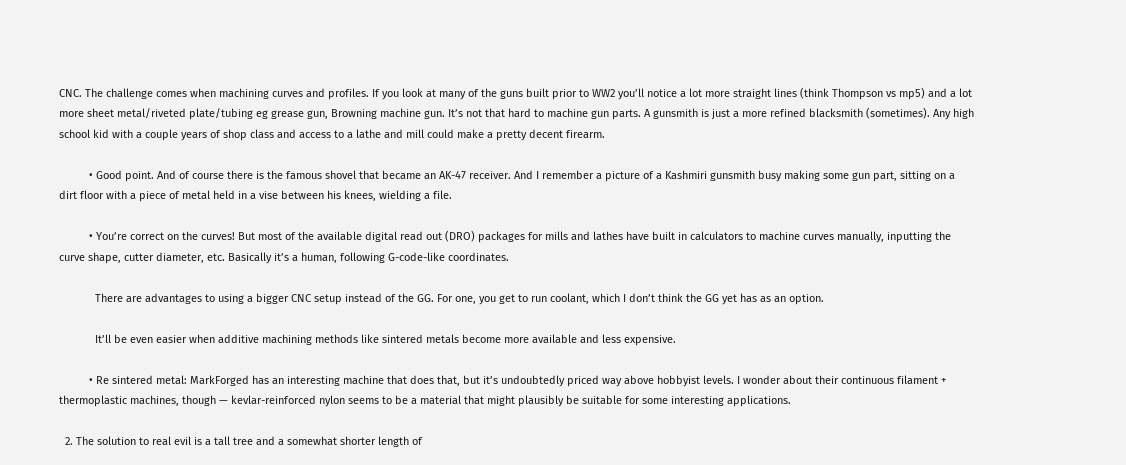CNC. The challenge comes when machining curves and profiles. If you look at many of the guns built prior to WW2 you’ll notice a lot more straight lines (think Thompson vs mp5) and a lot more sheet metal/riveted plate/tubing eg grease gun, Browning machine gun. It’s not that hard to machine gun parts. A gunsmith is just a more refined blacksmith (sometimes). Any high school kid with a couple years of shop class and access to a lathe and mill could make a pretty decent firearm.

          • Good point. And of course there is the famous shovel that became an AK-47 receiver. And I remember a picture of a Kashmiri gunsmith busy making some gun part, sitting on a dirt floor with a piece of metal held in a vise between his knees, wielding a file.

          • You’re correct on the curves! But most of the available digital read out (DRO) packages for mills and lathes have built in calculators to machine curves manually, inputting the curve shape, cutter diameter, etc. Basically it’s a human, following G-code-like coordinates.

            There are advantages to using a bigger CNC setup instead of the GG. For one, you get to run coolant, which I don’t think the GG yet has as an option.

            It’ll be even easier when additive machining methods like sintered metals become more available and less expensive.

          • Re sintered metal: MarkForged has an interesting machine that does that, but it’s undoubtedly priced way above hobbyist levels. I wonder about their continuous filament + thermoplastic machines, though — kevlar-reinforced nylon seems to be a material that might plausibly be suitable for some interesting applications.

  2. The solution to real evil is a tall tree and a somewhat shorter length of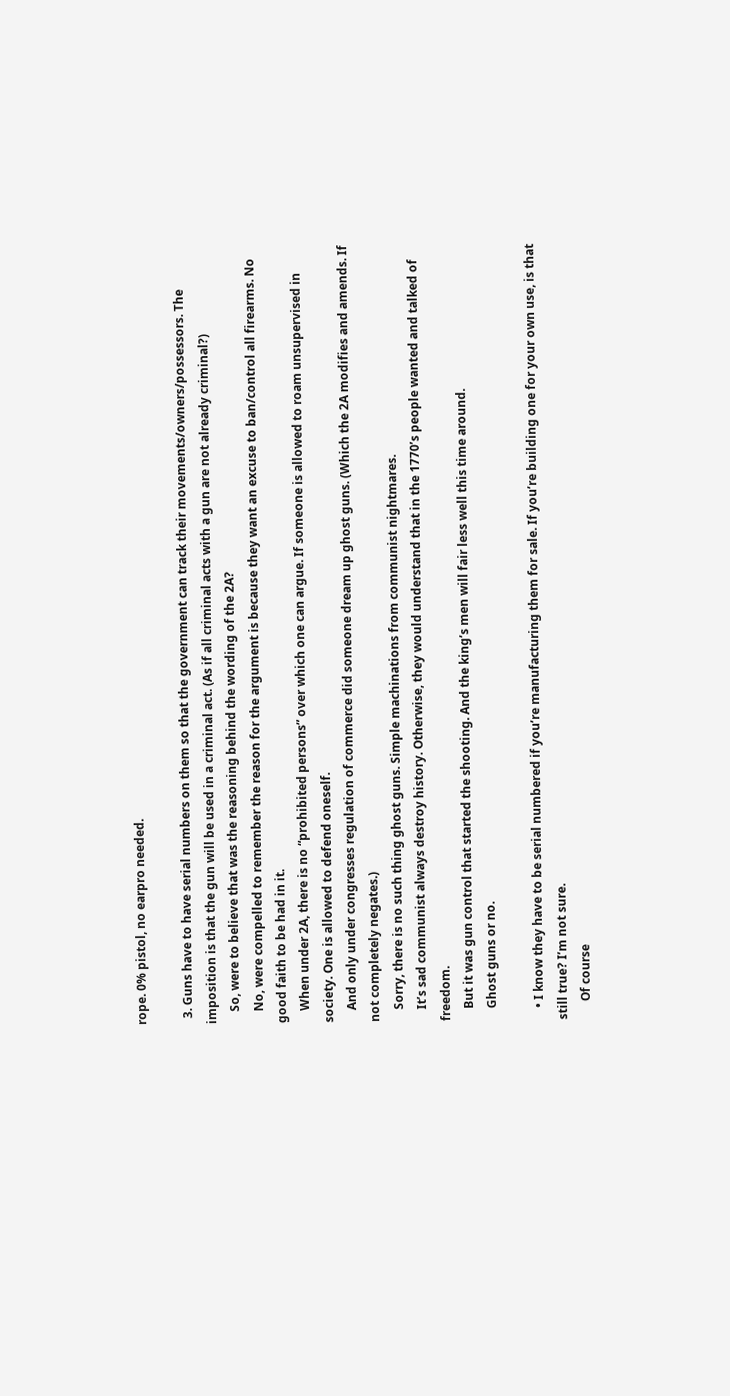rope. 0% pistol, no earpro needed.

  3. Guns have to have serial numbers on them so that the government can track their movements/owners/possessors. The imposition is that the gun will be used in a criminal act. (As if all criminal acts with a gun are not already criminal?)
    So, were to believe that was the reasoning behind the wording of the 2A?
    No, were compelled to remember the reason for the argument is because they want an excuse to ban/control all firearms. No good faith to be had in it.
    When under 2A, there is no “prohibited persons” over which one can argue. If someone is allowed to roam unsupervised in society. One is allowed to defend oneself.
    And only under congresses regulation of commerce did someone dream up ghost guns. (Which the 2A modifies and amends. If not completely negates.)
    Sorry, there is no such thing ghost guns. Simple machinations from communist nightmares.
    It’s sad communist always destroy history. Otherwise, they would understand that in the 1770’s people wanted and talked of freedom.
    But it was gun control that started the shooting. And the king’s men will fair less well this time around.
    Ghost guns or no.

    • I know they have to be serial numbered if you’re manufacturing them for sale. If you’re building one for your own use, is that still true? I’m not sure.
      Of course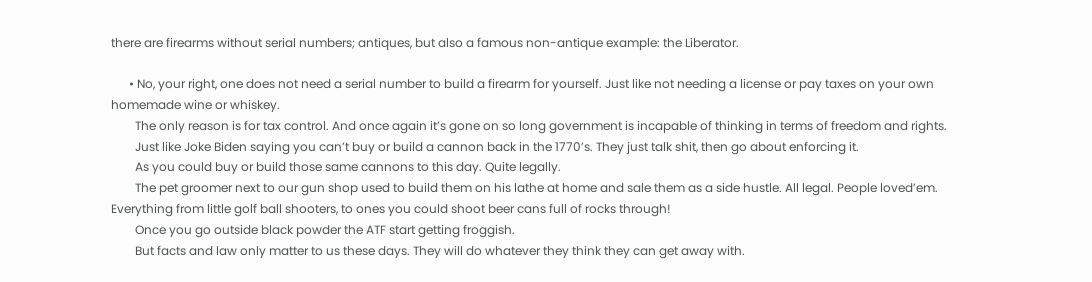there are firearms without serial numbers; antiques, but also a famous non-antique example: the Liberator.

      • No, your right, one does not need a serial number to build a firearm for yourself. Just like not needing a license or pay taxes on your own homemade wine or whiskey.
        The only reason is for tax control. And once again it’s gone on so long government is incapable of thinking in terms of freedom and rights.
        Just like Joke Biden saying you can’t buy or build a cannon back in the 1770’s. They just talk shit, then go about enforcing it.
        As you could buy or build those same cannons to this day. Quite legally.
        The pet groomer next to our gun shop used to build them on his lathe at home and sale them as a side hustle. All legal. People loved’em. Everything from little golf ball shooters, to ones you could shoot beer cans full of rocks through!
        Once you go outside black powder the ATF start getting froggish.
        But facts and law only matter to us these days. They will do whatever they think they can get away with.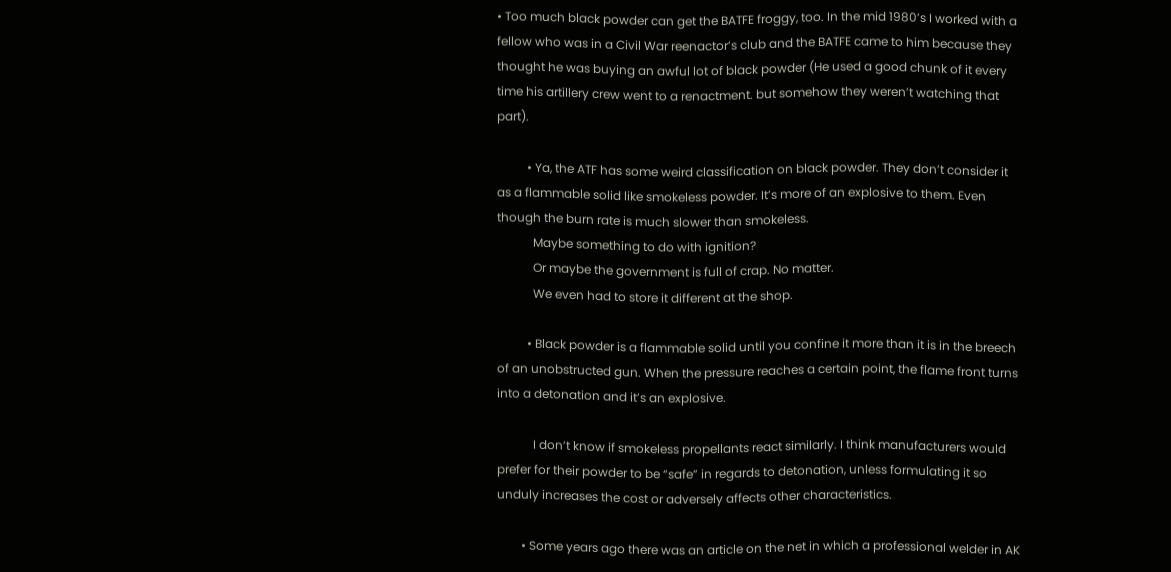• Too much black powder can get the BATFE froggy, too. In the mid 1980’s I worked with a fellow who was in a Civil War reenactor’s club and the BATFE came to him because they thought he was buying an awful lot of black powder (He used a good chunk of it every time his artillery crew went to a renactment. but somehow they weren’t watching that part).

          • Ya, the ATF has some weird classification on black powder. They don’t consider it as a flammable solid like smokeless powder. It’s more of an explosive to them. Even though the burn rate is much slower than smokeless.
            Maybe something to do with ignition?
            Or maybe the government is full of crap. No matter.
            We even had to store it different at the shop.

          • Black powder is a flammable solid until you confine it more than it is in the breech of an unobstructed gun. When the pressure reaches a certain point, the flame front turns into a detonation and it’s an explosive.

            I don’t know if smokeless propellants react similarly. I think manufacturers would prefer for their powder to be “safe” in regards to detonation, unless formulating it so unduly increases the cost or adversely affects other characteristics.

        • Some years ago there was an article on the net in which a professional welder in AK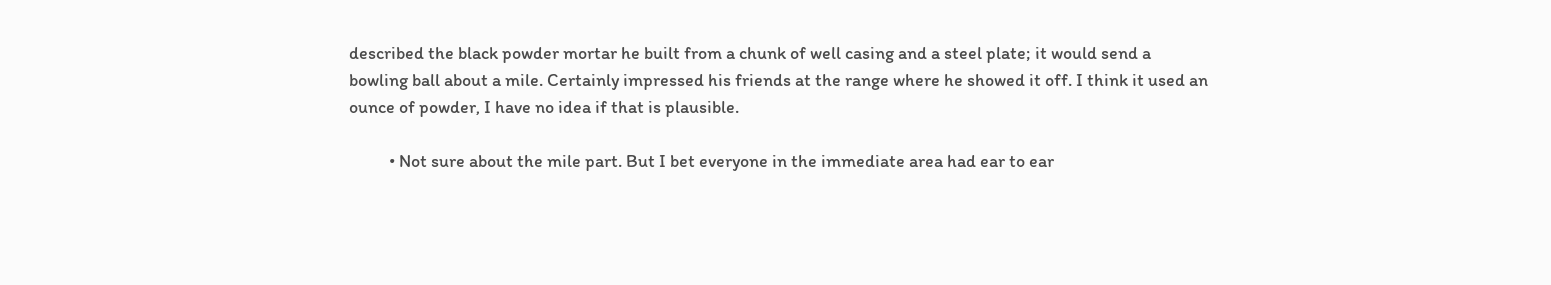described the black powder mortar he built from a chunk of well casing and a steel plate; it would send a bowling ball about a mile. Certainly impressed his friends at the range where he showed it off. I think it used an ounce of powder, I have no idea if that is plausible.

          • Not sure about the mile part. But I bet everyone in the immediate area had ear to ear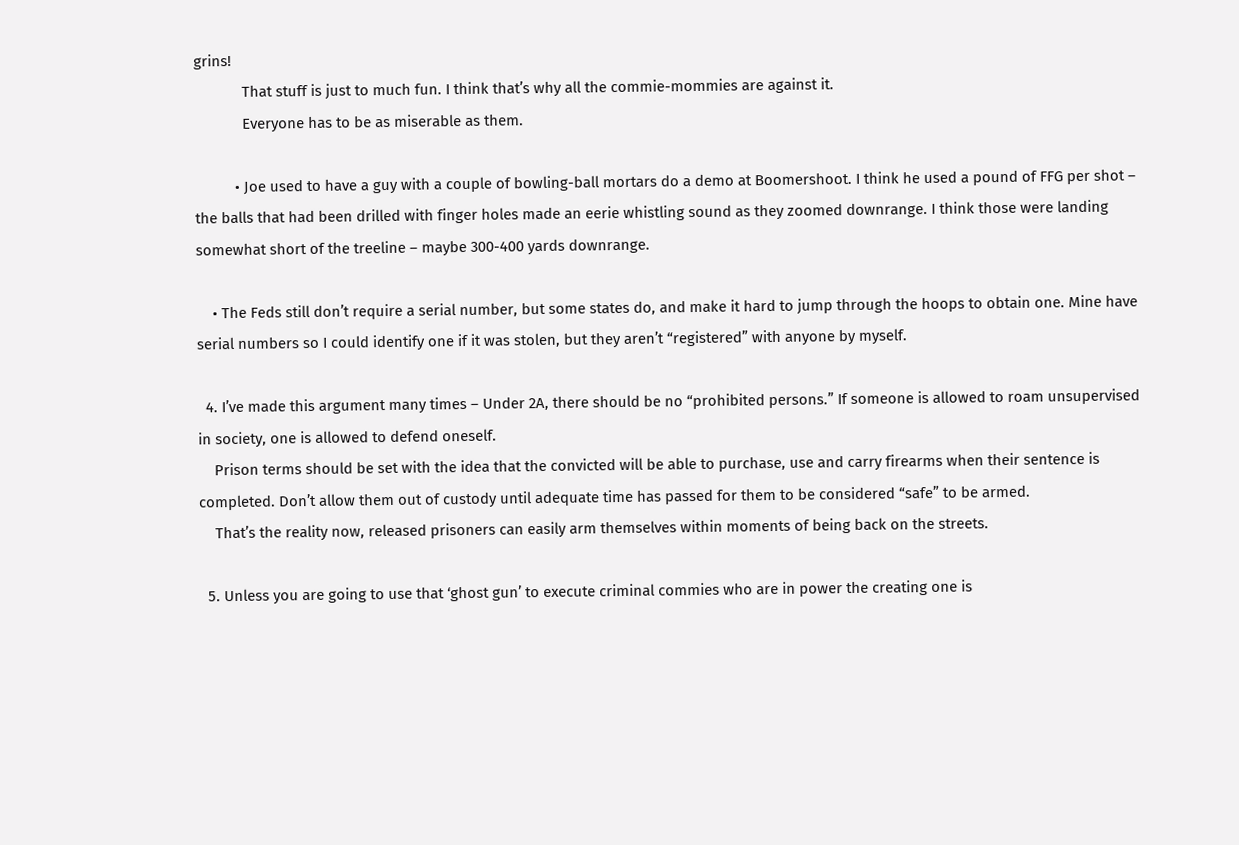grins!
            That stuff is just to much fun. I think that’s why all the commie-mommies are against it.
            Everyone has to be as miserable as them.

          • Joe used to have a guy with a couple of bowling-ball mortars do a demo at Boomershoot. I think he used a pound of FFG per shot – the balls that had been drilled with finger holes made an eerie whistling sound as they zoomed downrange. I think those were landing somewhat short of the treeline – maybe 300-400 yards downrange.

    • The Feds still don’t require a serial number, but some states do, and make it hard to jump through the hoops to obtain one. Mine have serial numbers so I could identify one if it was stolen, but they aren’t “registered” with anyone by myself.

  4. I’ve made this argument many times – Under 2A, there should be no “prohibited persons.” If someone is allowed to roam unsupervised in society, one is allowed to defend oneself.
    Prison terms should be set with the idea that the convicted will be able to purchase, use and carry firearms when their sentence is completed. Don’t allow them out of custody until adequate time has passed for them to be considered “safe” to be armed.
    That’s the reality now, released prisoners can easily arm themselves within moments of being back on the streets.

  5. Unless you are going to use that ‘ghost gun’ to execute criminal commies who are in power the creating one is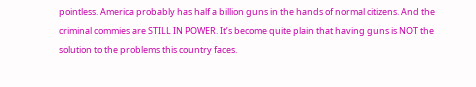pointless. America probably has half a billion guns in the hands of normal citizens. And the criminal commies are STILL IN POWER. It’s become quite plain that having guns is NOT the solution to the problems this country faces.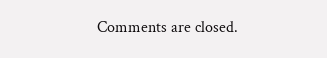Comments are closed.